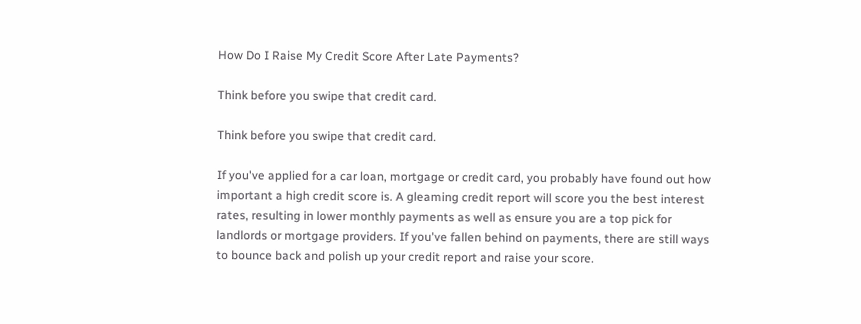How Do I Raise My Credit Score After Late Payments?

Think before you swipe that credit card.

Think before you swipe that credit card.

If you've applied for a car loan, mortgage or credit card, you probably have found out how important a high credit score is. A gleaming credit report will score you the best interest rates, resulting in lower monthly payments as well as ensure you are a top pick for landlords or mortgage providers. If you've fallen behind on payments, there are still ways to bounce back and polish up your credit report and raise your score.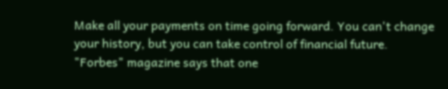Make all your payments on time going forward. You can't change your history, but you can take control of financial future. "Forbes" magazine says that one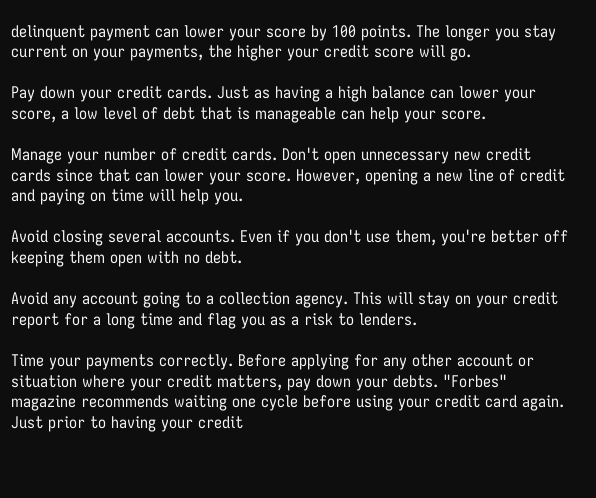delinquent payment can lower your score by 100 points. The longer you stay current on your payments, the higher your credit score will go.

Pay down your credit cards. Just as having a high balance can lower your score, a low level of debt that is manageable can help your score.

Manage your number of credit cards. Don't open unnecessary new credit cards since that can lower your score. However, opening a new line of credit and paying on time will help you.

Avoid closing several accounts. Even if you don't use them, you're better off keeping them open with no debt.

Avoid any account going to a collection agency. This will stay on your credit report for a long time and flag you as a risk to lenders.

Time your payments correctly. Before applying for any other account or situation where your credit matters, pay down your debts. "Forbes" magazine recommends waiting one cycle before using your credit card again. Just prior to having your credit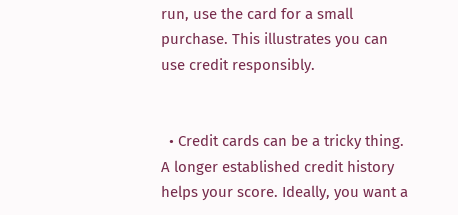run, use the card for a small purchase. This illustrates you can use credit responsibly.


  • Credit cards can be a tricky thing. A longer established credit history helps your score. Ideally, you want a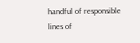handful of responsible lines of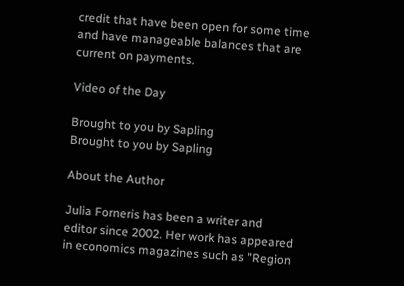credit that have been open for some time and have manageable balances that are current on payments.

Video of the Day

Brought to you by Sapling
Brought to you by Sapling

About the Author

Julia Forneris has been a writer and editor since 2002. Her work has appeared in economics magazines such as "Region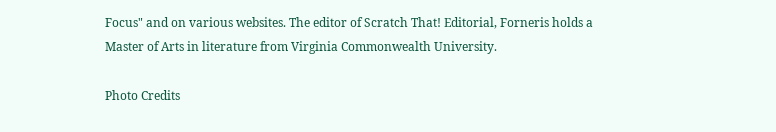Focus" and on various websites. The editor of Scratch That! Editorial, Forneris holds a Master of Arts in literature from Virginia Commonwealth University.

Photo Credits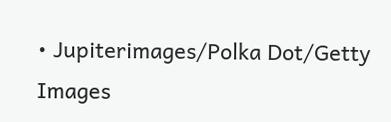• Jupiterimages/Polka Dot/Getty Images